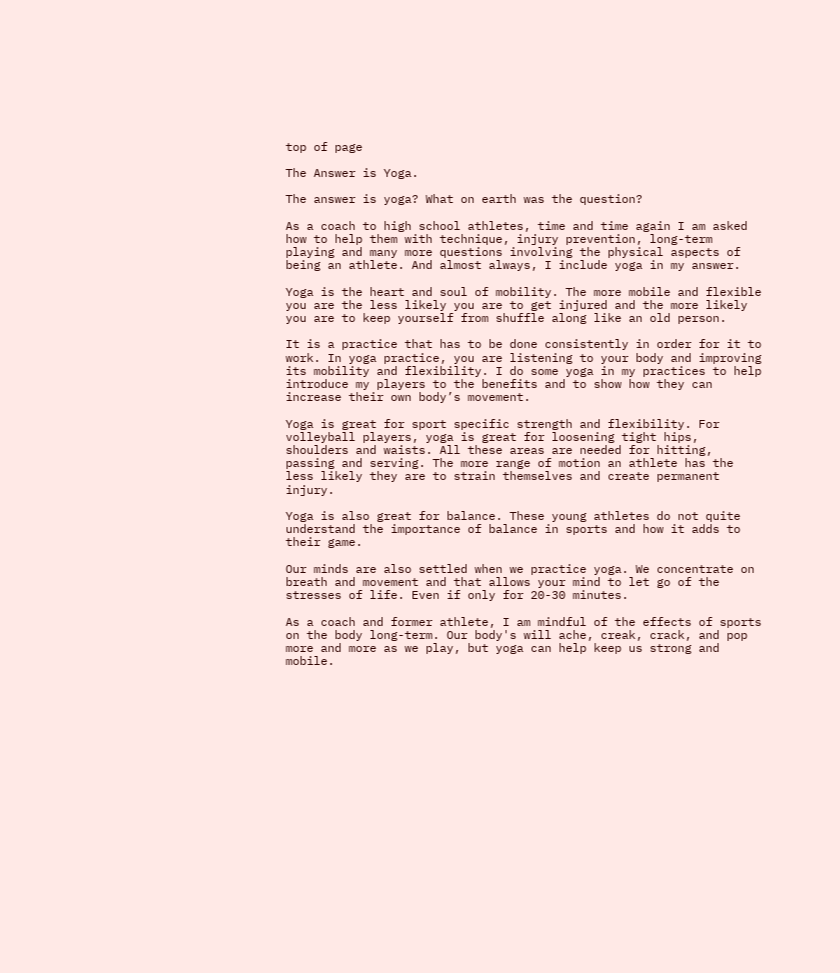top of page

The Answer is Yoga.

The answer is yoga? What on earth was the question?

As a coach to high school athletes, time and time again I am asked how to help them with technique, injury prevention, long-term playing and many more questions involving the physical aspects of being an athlete. And almost always, I include yoga in my answer.

Yoga is the heart and soul of mobility. The more mobile and flexible you are the less likely you are to get injured and the more likely you are to keep yourself from shuffle along like an old person.

It is a practice that has to be done consistently in order for it to work. In yoga practice, you are listening to your body and improving its mobility and flexibility. I do some yoga in my practices to help introduce my players to the benefits and to show how they can increase their own body’s movement.

Yoga is great for sport specific strength and flexibility. For volleyball players, yoga is great for loosening tight hips, shoulders and waists. All these areas are needed for hitting, passing and serving. The more range of motion an athlete has the less likely they are to strain themselves and create permanent injury.

Yoga is also great for balance. These young athletes do not quite understand the importance of balance in sports and how it adds to their game.

Our minds are also settled when we practice yoga. We concentrate on breath and movement and that allows your mind to let go of the stresses of life. Even if only for 20-30 minutes.

As a coach and former athlete, I am mindful of the effects of sports on the body long-term. Our body's will ache, creak, crack, and pop more and more as we play, but yoga can help keep us strong and mobile.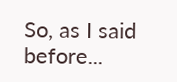So, as I said before...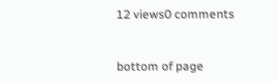12 views0 comments


bottom of page